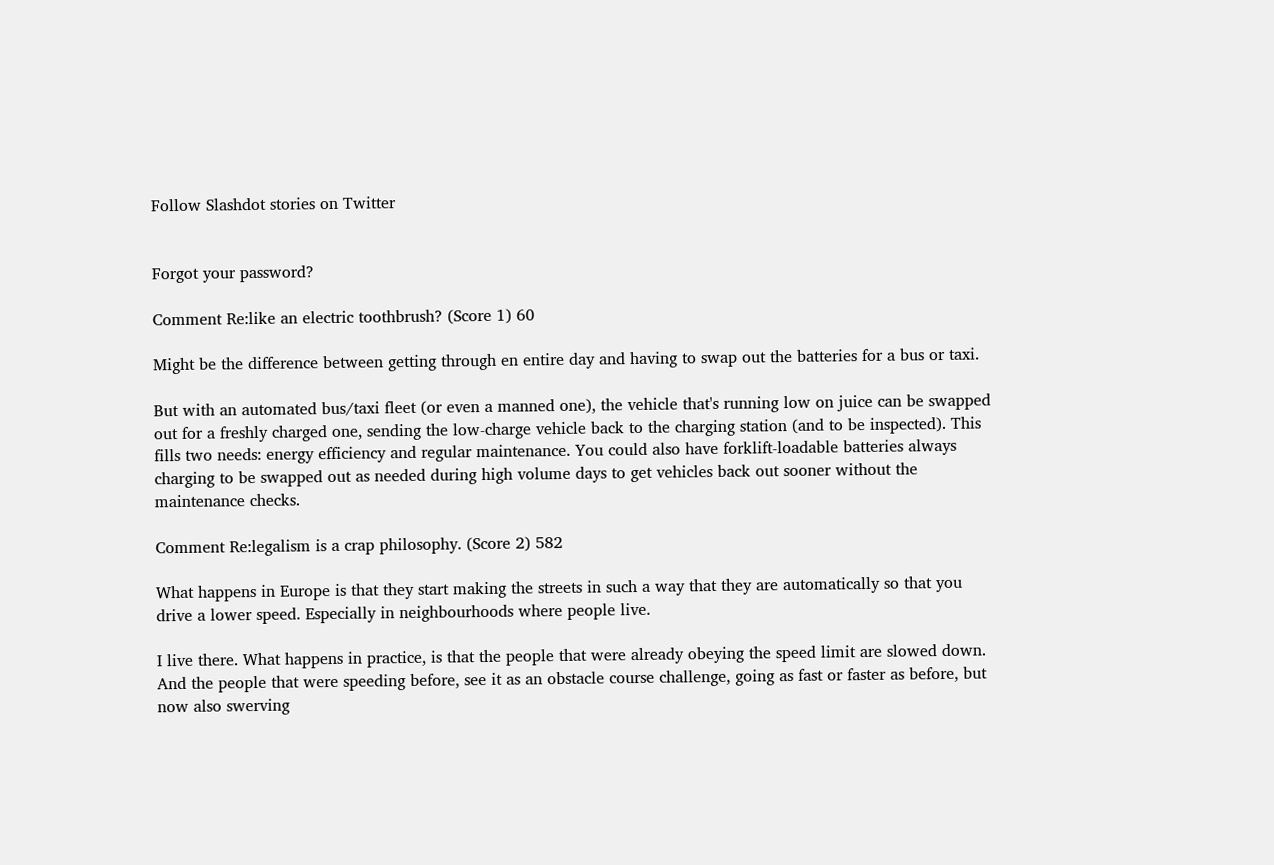Follow Slashdot stories on Twitter


Forgot your password?

Comment Re:like an electric toothbrush? (Score 1) 60

Might be the difference between getting through en entire day and having to swap out the batteries for a bus or taxi.

But with an automated bus/taxi fleet (or even a manned one), the vehicle that's running low on juice can be swapped out for a freshly charged one, sending the low-charge vehicle back to the charging station (and to be inspected). This fills two needs: energy efficiency and regular maintenance. You could also have forklift-loadable batteries always charging to be swapped out as needed during high volume days to get vehicles back out sooner without the maintenance checks.

Comment Re:legalism is a crap philosophy. (Score 2) 582

What happens in Europe is that they start making the streets in such a way that they are automatically so that you drive a lower speed. Especially in neighbourhoods where people live.

I live there. What happens in practice, is that the people that were already obeying the speed limit are slowed down. And the people that were speeding before, see it as an obstacle course challenge, going as fast or faster as before, but now also swerving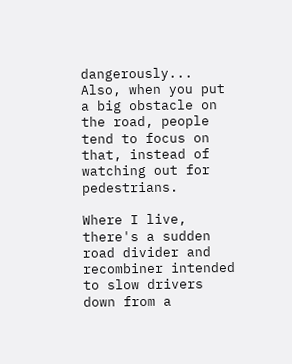dangerously... Also, when you put a big obstacle on the road, people tend to focus on that, instead of watching out for pedestrians.

Where I live, there's a sudden road divider and recombiner intended to slow drivers down from a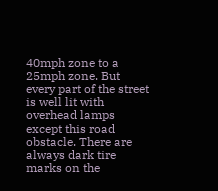40mph zone to a 25mph zone. But every part of the street is well lit with overhead lamps except this road obstacle. There are always dark tire marks on the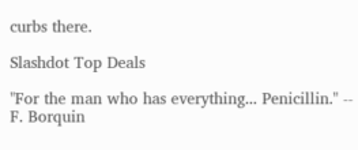curbs there.

Slashdot Top Deals

"For the man who has everything... Penicillin." -- F. Borquin